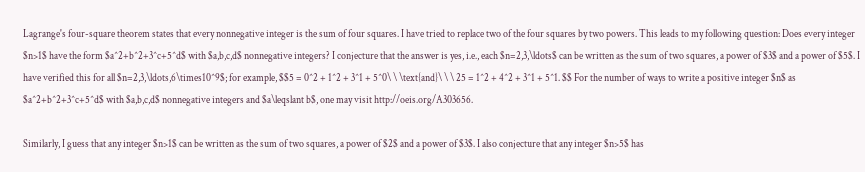Lagrange's four-square theorem states that every nonnegative integer is the sum of four squares. I have tried to replace two of the four squares by two powers. This leads to my following question: Does every integer $n>1$ have the form $a^2+b^2+3^c+5^d$ with $a,b,c,d$ nonnegative integers? I conjecture that the answer is yes, i.e., each $n=2,3,\ldots$ can be written as the sum of two squares, a power of $3$ and a power of $5$. I have verified this for all $n=2,3,\ldots,6\times10^9$; for example, $$5 = 0^2 + 1^2 + 3^1 + 5^0\ \ \text{and}\ \ \ 25 = 1^2 + 4^2 + 3^1 + 5^1. $$ For the number of ways to write a positive integer $n$ as $a^2+b^2+3^c+5^d$ with $a,b,c,d$ nonnegative integers and $a\leqslant b$, one may visit http://oeis.org/A303656.

Similarly, I guess that any integer $n>1$ can be written as the sum of two squares, a power of $2$ and a power of $3$. I also conjecture that any integer $n>5$ has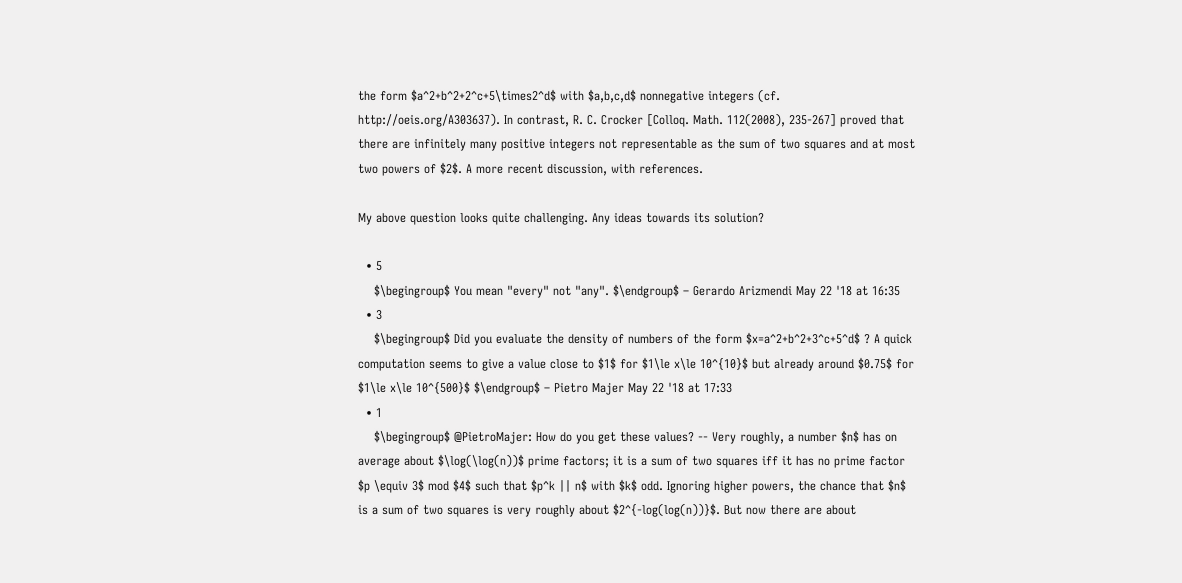the form $a^2+b^2+2^c+5\times2^d$ with $a,b,c,d$ nonnegative integers (cf. http://oeis.org/A303637). In contrast, R. C. Crocker [Colloq. Math. 112(2008), 235-267] proved that there are infinitely many positive integers not representable as the sum of two squares and at most two powers of $2$. A more recent discussion, with references.

My above question looks quite challenging. Any ideas towards its solution?

  • 5
    $\begingroup$ You mean "every" not "any". $\endgroup$ – Gerardo Arizmendi May 22 '18 at 16:35
  • 3
    $\begingroup$ Did you evaluate the density of numbers of the form $x=a^2+b^2+3^c+5^d$ ? A quick computation seems to give a value close to $1$ for $1\le x\le 10^{10}$ but already around $0.75$ for $1\le x\le 10^{500}$ $\endgroup$ – Pietro Majer May 22 '18 at 17:33
  • 1
    $\begingroup$ @PietroMajer: How do you get these values? -- Very roughly, a number $n$ has on average about $\log(\log(n))$ prime factors; it is a sum of two squares iff it has no prime factor $p \equiv 3$ mod $4$ such that $p^k || n$ with $k$ odd. Ignoring higher powers, the chance that $n$ is a sum of two squares is very roughly about $2^{-log(log(n))}$. But now there are about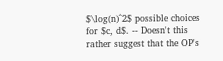$\log(n)^2$ possible choices for $c, d$. -- Doesn't this rather suggest that the OP's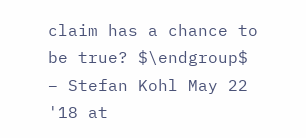claim has a chance to be true? $\endgroup$ – Stefan Kohl May 22 '18 at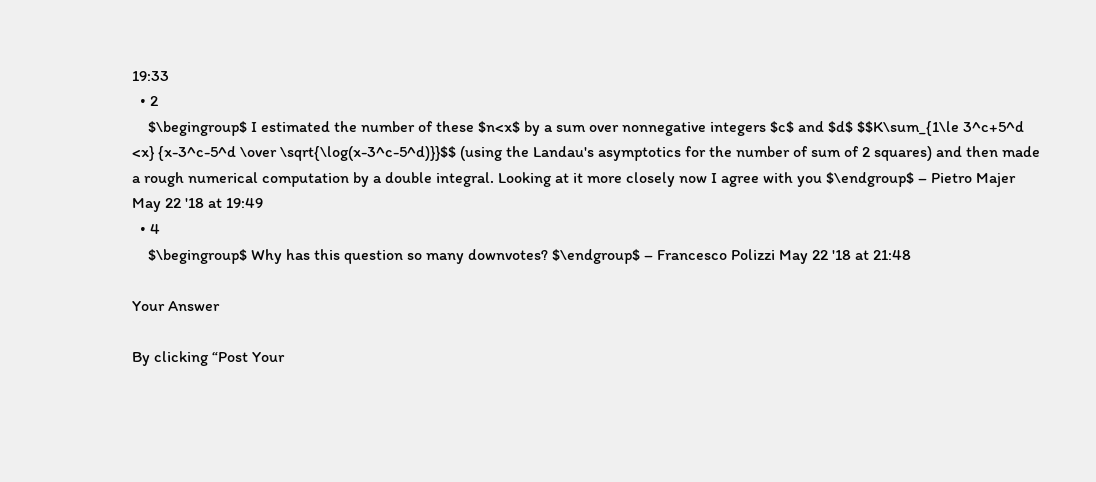19:33
  • 2
    $\begingroup$ I estimated the number of these $n<x$ by a sum over nonnegative integers $c$ and $d$ $$K\sum_{1\le 3^c+5^d <x} {x-3^c-5^d \over \sqrt{\log(x-3^c-5^d)}}$$ (using the Landau's asymptotics for the number of sum of 2 squares) and then made a rough numerical computation by a double integral. Looking at it more closely now I agree with you $\endgroup$ – Pietro Majer May 22 '18 at 19:49
  • 4
    $\begingroup$ Why has this question so many downvotes? $\endgroup$ – Francesco Polizzi May 22 '18 at 21:48

Your Answer

By clicking “Post Your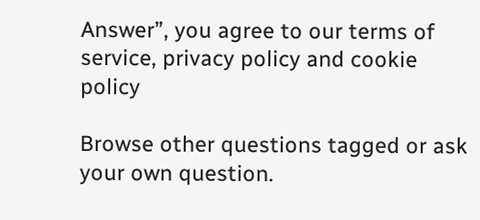Answer”, you agree to our terms of service, privacy policy and cookie policy

Browse other questions tagged or ask your own question.